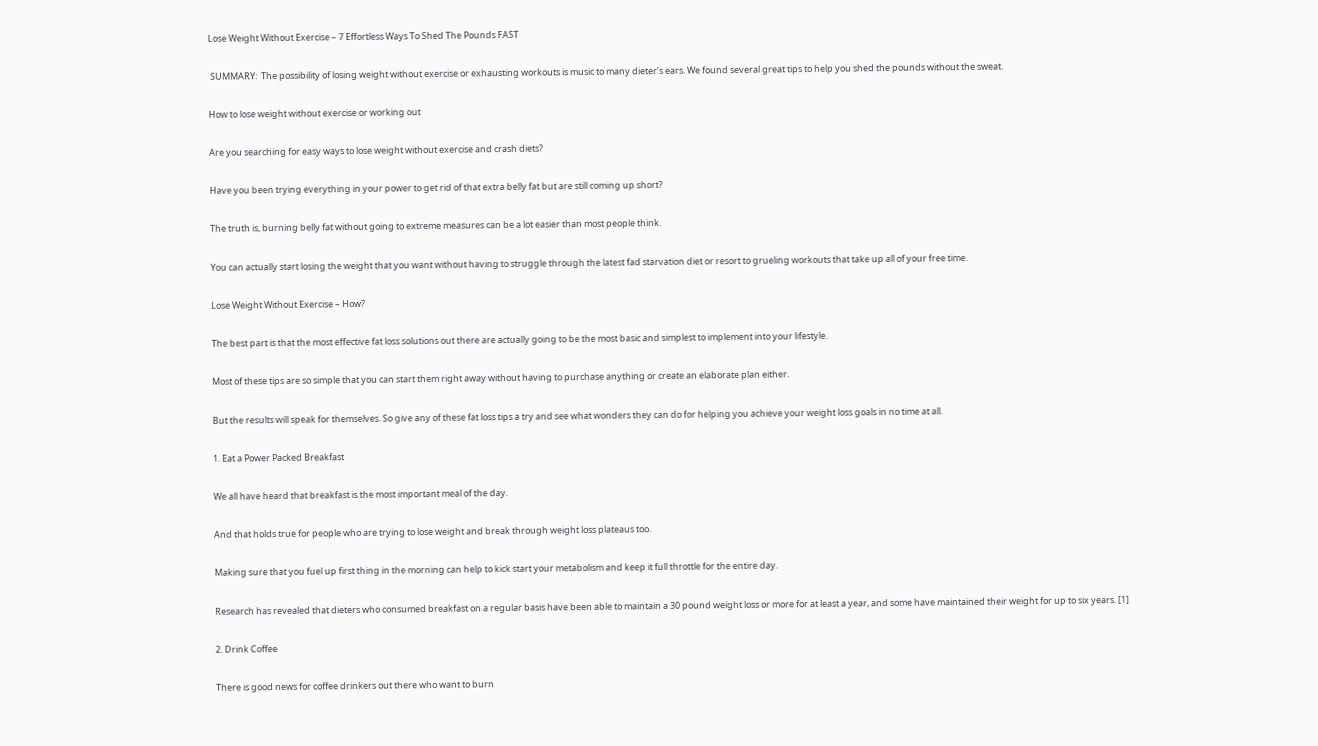Lose Weight Without Exercise – 7 Effortless Ways To Shed The Pounds FAST

 SUMMARY:  The possibility of losing weight without exercise or exhausting workouts is music to many dieter’s ears. We found several great tips to help you shed the pounds without the sweat.

How to lose weight without exercise or working out

Are you searching for easy ways to lose weight without exercise and crash diets?

Have you been trying everything in your power to get rid of that extra belly fat but are still coming up short?

The truth is, burning belly fat without going to extreme measures can be a lot easier than most people think.

You can actually start losing the weight that you want without having to struggle through the latest fad starvation diet or resort to grueling workouts that take up all of your free time.

Lose Weight Without Exercise – How?

The best part is that the most effective fat loss solutions out there are actually going to be the most basic and simplest to implement into your lifestyle.

Most of these tips are so simple that you can start them right away without having to purchase anything or create an elaborate plan either.

But the results will speak for themselves. So give any of these fat loss tips a try and see what wonders they can do for helping you achieve your weight loss goals in no time at all.

1. Eat a Power Packed Breakfast

We all have heard that breakfast is the most important meal of the day.

And that holds true for people who are trying to lose weight and break through weight loss plateaus too.

Making sure that you fuel up first thing in the morning can help to kick start your metabolism and keep it full throttle for the entire day.

Research has revealed that dieters who consumed breakfast on a regular basis have been able to maintain a 30 pound weight loss or more for at least a year, and some have maintained their weight for up to six years. [1]

2. Drink Coffee

There is good news for coffee drinkers out there who want to burn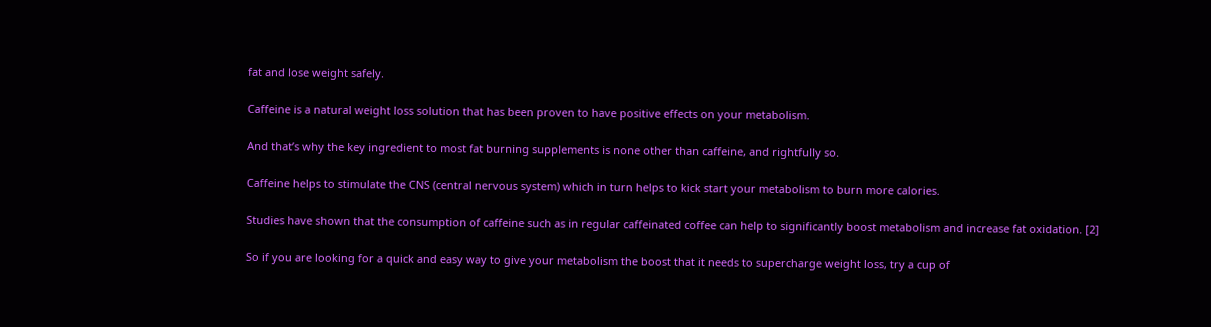fat and lose weight safely.

Caffeine is a natural weight loss solution that has been proven to have positive effects on your metabolism.

And that’s why the key ingredient to most fat burning supplements is none other than caffeine, and rightfully so.

Caffeine helps to stimulate the CNS (central nervous system) which in turn helps to kick start your metabolism to burn more calories.

Studies have shown that the consumption of caffeine such as in regular caffeinated coffee can help to significantly boost metabolism and increase fat oxidation. [2]

So if you are looking for a quick and easy way to give your metabolism the boost that it needs to supercharge weight loss, try a cup of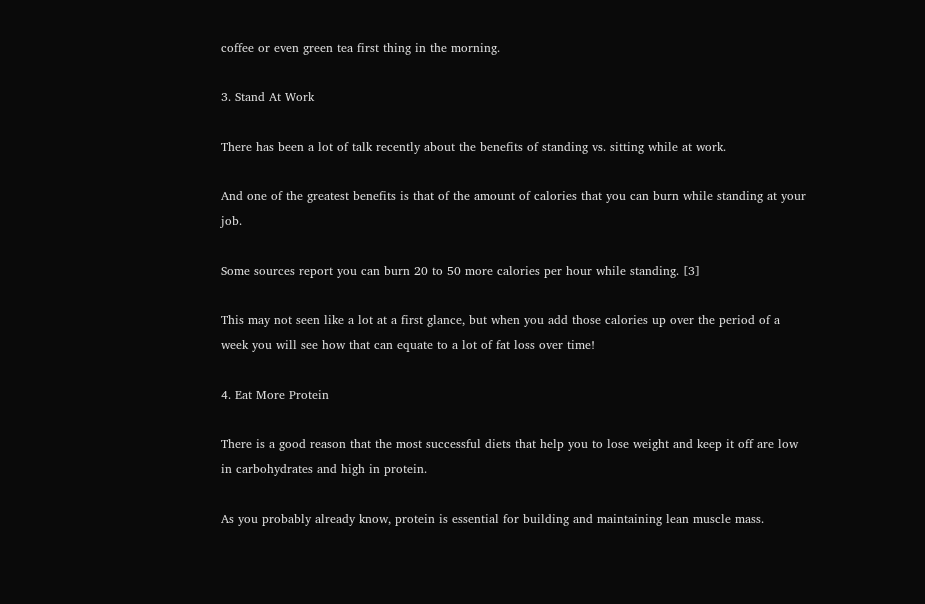coffee or even green tea first thing in the morning.

3. Stand At Work

There has been a lot of talk recently about the benefits of standing vs. sitting while at work.

And one of the greatest benefits is that of the amount of calories that you can burn while standing at your job.

Some sources report you can burn 20 to 50 more calories per hour while standing. [3]

This may not seen like a lot at a first glance, but when you add those calories up over the period of a week you will see how that can equate to a lot of fat loss over time!

4. Eat More Protein

There is a good reason that the most successful diets that help you to lose weight and keep it off are low in carbohydrates and high in protein.

As you probably already know, protein is essential for building and maintaining lean muscle mass.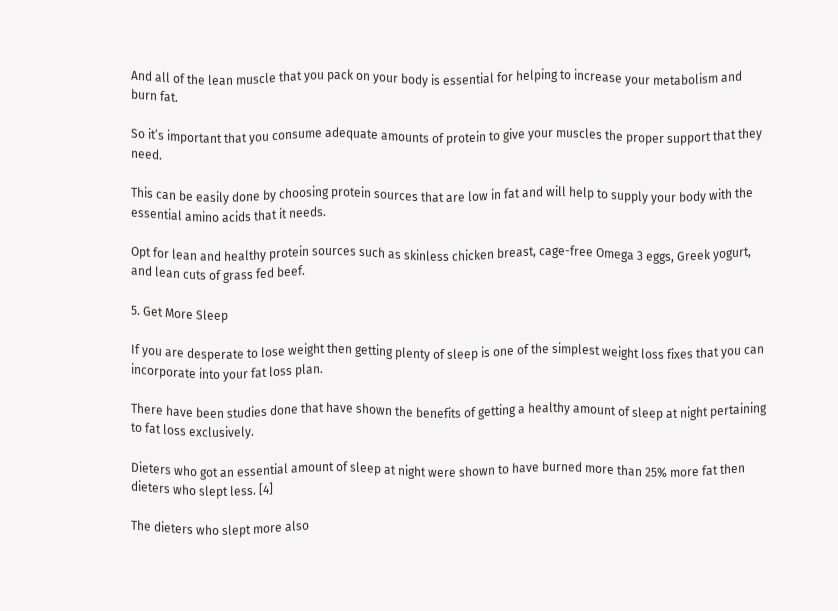And all of the lean muscle that you pack on your body is essential for helping to increase your metabolism and burn fat.

So it’s important that you consume adequate amounts of protein to give your muscles the proper support that they need.

This can be easily done by choosing protein sources that are low in fat and will help to supply your body with the essential amino acids that it needs.

Opt for lean and healthy protein sources such as skinless chicken breast, cage-free Omega 3 eggs, Greek yogurt, and lean cuts of grass fed beef.

5. Get More Sleep

If you are desperate to lose weight then getting plenty of sleep is one of the simplest weight loss fixes that you can incorporate into your fat loss plan.

There have been studies done that have shown the benefits of getting a healthy amount of sleep at night pertaining to fat loss exclusively.

Dieters who got an essential amount of sleep at night were shown to have burned more than 25% more fat then dieters who slept less. [4]

The dieters who slept more also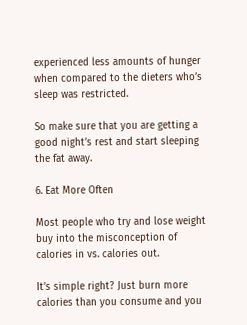experienced less amounts of hunger when compared to the dieters who’s sleep was restricted.

So make sure that you are getting a good night’s rest and start sleeping the fat away.

6. Eat More Often

Most people who try and lose weight buy into the misconception of calories in vs. calories out.

It’s simple right? Just burn more calories than you consume and you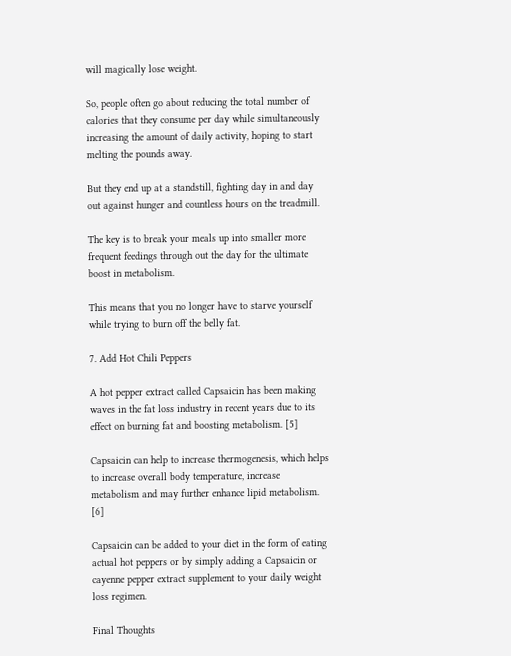will magically lose weight.

So, people often go about reducing the total number of calories that they consume per day while simultaneously increasing the amount of daily activity, hoping to start melting the pounds away.

But they end up at a standstill, fighting day in and day out against hunger and countless hours on the treadmill.

The key is to break your meals up into smaller more frequent feedings through out the day for the ultimate boost in metabolism.

This means that you no longer have to starve yourself while trying to burn off the belly fat.

7. Add Hot Chili Peppers

A hot pepper extract called Capsaicin has been making waves in the fat loss industry in recent years due to its effect on burning fat and boosting metabolism. [5]

Capsaicin can help to increase thermogenesis, which helps to increase overall body temperature, increase metabolism and may further enhance lipid metabolism. [6]

Capsaicin can be added to your diet in the form of eating actual hot peppers or by simply adding a Capsaicin or cayenne pepper extract supplement to your daily weight loss regimen.

Final Thoughts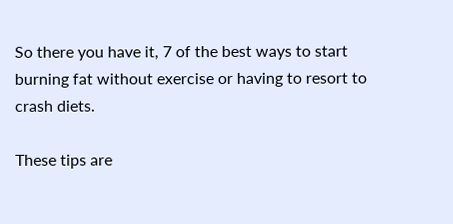So there you have it, 7 of the best ways to start burning fat without exercise or having to resort to crash diets.

These tips are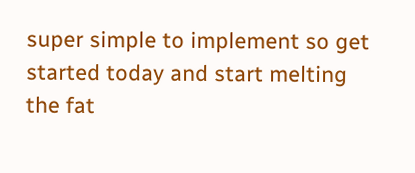super simple to implement so get started today and start melting the fat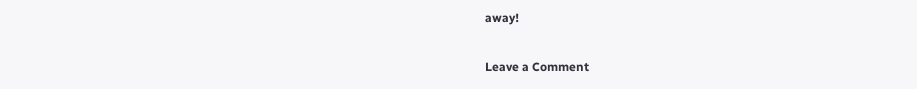away!

Leave a Comment